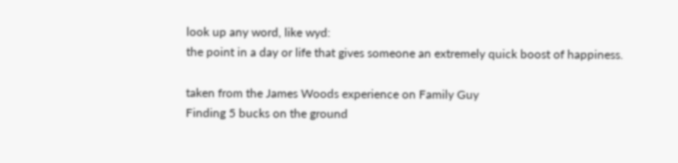look up any word, like wyd:
the point in a day or life that gives someone an extremely quick boost of happiness.

taken from the James Woods experience on Family Guy
Finding 5 bucks on the ground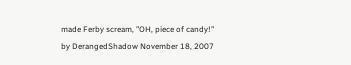made Ferby scream, "OH, piece of candy!"
by DerangedShadow November 18, 2007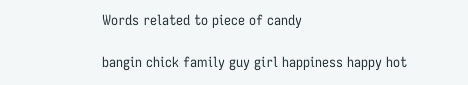Words related to piece of candy

bangin chick family guy girl happiness happy hot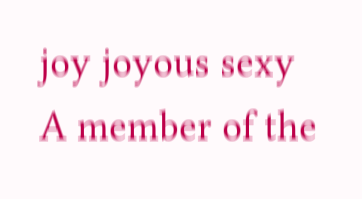joy joyous sexy
A member of the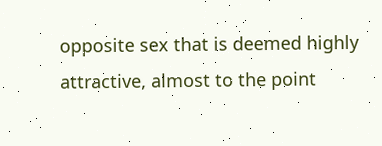opposite sex that is deemed highly attractive, almost to the point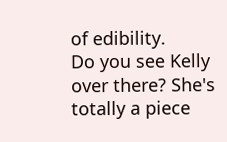of edibility.
Do you see Kelly over there? She's totally a piece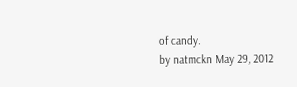of candy.
by natmckn May 29, 2012